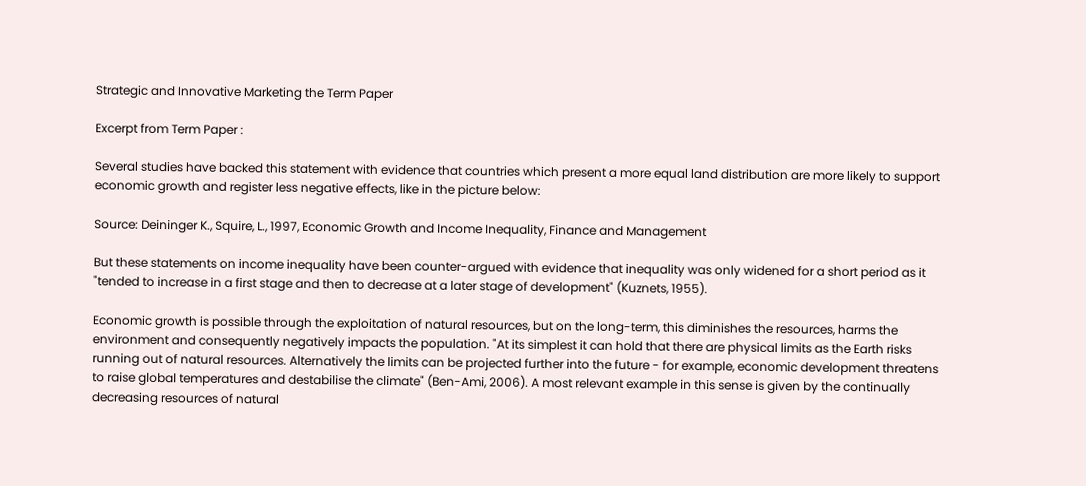Strategic and Innovative Marketing the Term Paper

Excerpt from Term Paper :

Several studies have backed this statement with evidence that countries which present a more equal land distribution are more likely to support economic growth and register less negative effects, like in the picture below:

Source: Deininger K., Squire, L., 1997, Economic Growth and Income Inequality, Finance and Management

But these statements on income inequality have been counter-argued with evidence that inequality was only widened for a short period as it "tended to increase in a first stage and then to decrease at a later stage of development" (Kuznets, 1955).

Economic growth is possible through the exploitation of natural resources, but on the long-term, this diminishes the resources, harms the environment and consequently negatively impacts the population. "At its simplest it can hold that there are physical limits as the Earth risks running out of natural resources. Alternatively the limits can be projected further into the future - for example, economic development threatens to raise global temperatures and destabilise the climate" (Ben-Ami, 2006). A most relevant example in this sense is given by the continually decreasing resources of natural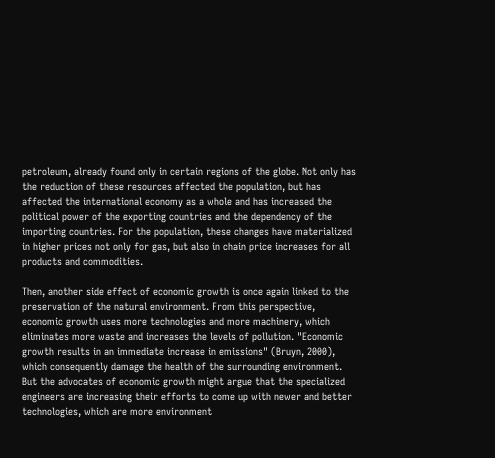petroleum, already found only in certain regions of the globe. Not only has the reduction of these resources affected the population, but has affected the international economy as a whole and has increased the political power of the exporting countries and the dependency of the importing countries. For the population, these changes have materialized in higher prices not only for gas, but also in chain price increases for all products and commodities.

Then, another side effect of economic growth is once again linked to the preservation of the natural environment. From this perspective, economic growth uses more technologies and more machinery, which eliminates more waste and increases the levels of pollution. "Economic growth results in an immediate increase in emissions" (Bruyn, 2000), which consequently damage the health of the surrounding environment. But the advocates of economic growth might argue that the specialized engineers are increasing their efforts to come up with newer and better technologies, which are more environment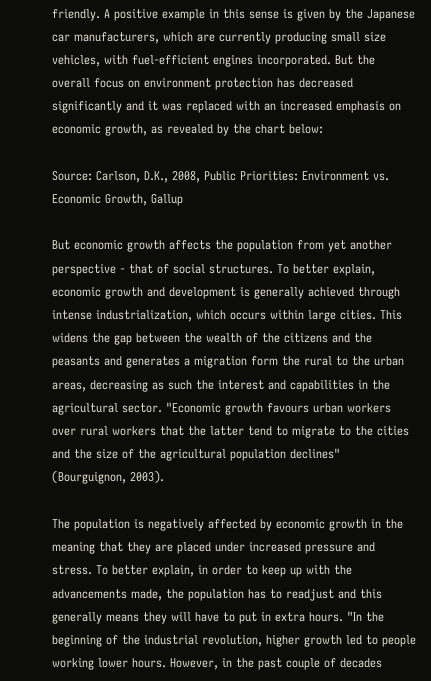friendly. A positive example in this sense is given by the Japanese car manufacturers, which are currently producing small size vehicles, with fuel-efficient engines incorporated. But the overall focus on environment protection has decreased significantly and it was replaced with an increased emphasis on economic growth, as revealed by the chart below:

Source: Carlson, D.K., 2008, Public Priorities: Environment vs. Economic Growth, Gallup

But economic growth affects the population from yet another perspective - that of social structures. To better explain, economic growth and development is generally achieved through intense industrialization, which occurs within large cities. This widens the gap between the wealth of the citizens and the peasants and generates a migration form the rural to the urban areas, decreasing as such the interest and capabilities in the agricultural sector. "Economic growth favours urban workers over rural workers that the latter tend to migrate to the cities and the size of the agricultural population declines" (Bourguignon, 2003).

The population is negatively affected by economic growth in the meaning that they are placed under increased pressure and stress. To better explain, in order to keep up with the advancements made, the population has to readjust and this generally means they will have to put in extra hours. "In the beginning of the industrial revolution, higher growth led to people working lower hours. However, in the past couple of decades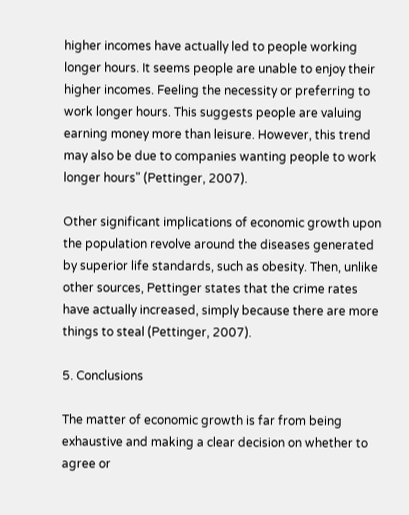higher incomes have actually led to people working longer hours. It seems people are unable to enjoy their higher incomes. Feeling the necessity or preferring to work longer hours. This suggests people are valuing earning money more than leisure. However, this trend may also be due to companies wanting people to work longer hours" (Pettinger, 2007).

Other significant implications of economic growth upon the population revolve around the diseases generated by superior life standards, such as obesity. Then, unlike other sources, Pettinger states that the crime rates have actually increased, simply because there are more things to steal (Pettinger, 2007).

5. Conclusions

The matter of economic growth is far from being exhaustive and making a clear decision on whether to agree or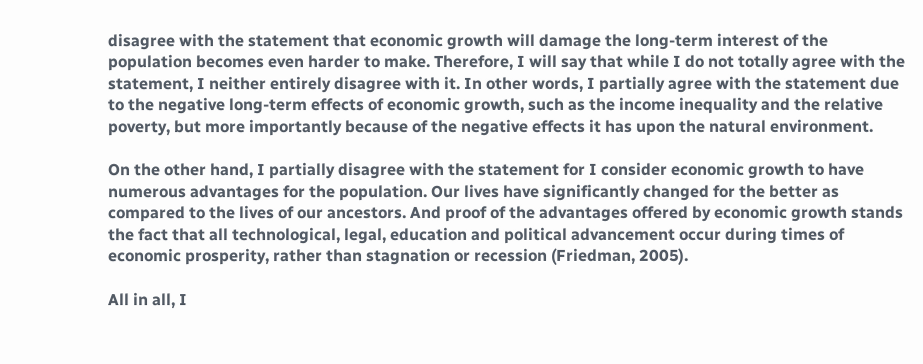disagree with the statement that economic growth will damage the long-term interest of the population becomes even harder to make. Therefore, I will say that while I do not totally agree with the statement, I neither entirely disagree with it. In other words, I partially agree with the statement due to the negative long-term effects of economic growth, such as the income inequality and the relative poverty, but more importantly because of the negative effects it has upon the natural environment.

On the other hand, I partially disagree with the statement for I consider economic growth to have numerous advantages for the population. Our lives have significantly changed for the better as compared to the lives of our ancestors. And proof of the advantages offered by economic growth stands the fact that all technological, legal, education and political advancement occur during times of economic prosperity, rather than stagnation or recession (Friedman, 2005).

All in all, I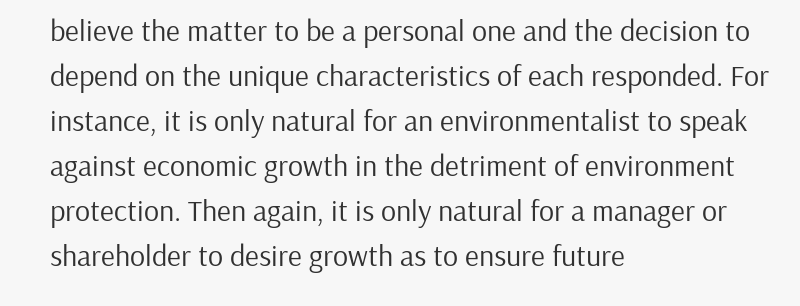believe the matter to be a personal one and the decision to depend on the unique characteristics of each responded. For instance, it is only natural for an environmentalist to speak against economic growth in the detriment of environment protection. Then again, it is only natural for a manager or shareholder to desire growth as to ensure future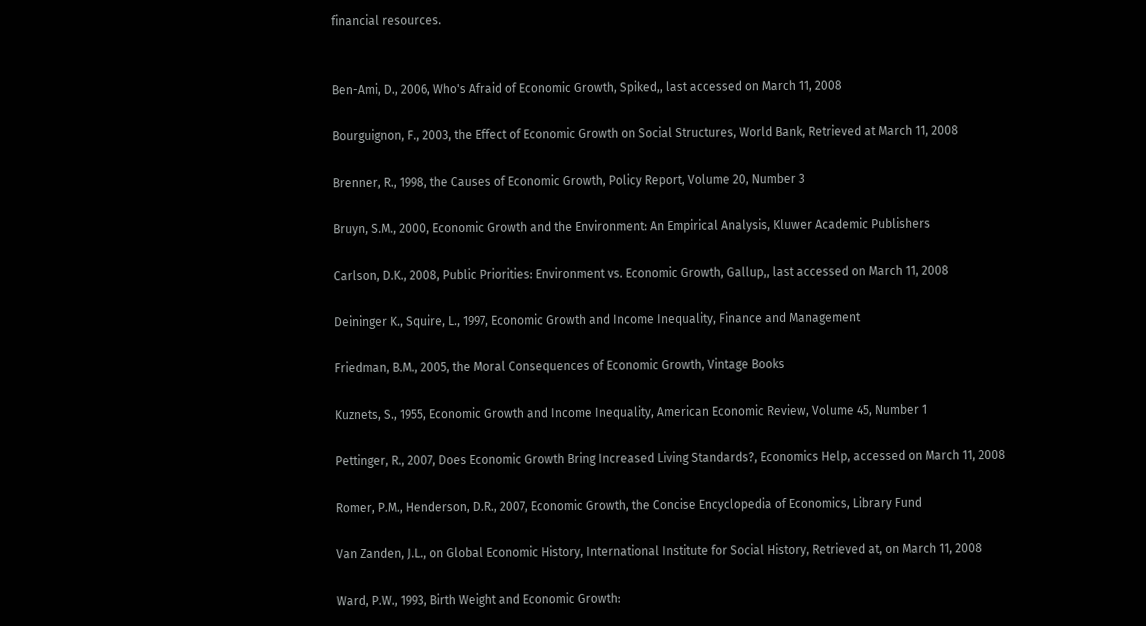financial resources.


Ben-Ami, D., 2006, Who's Afraid of Economic Growth, Spiked,, last accessed on March 11, 2008

Bourguignon, F., 2003, the Effect of Economic Growth on Social Structures, World Bank, Retrieved at March 11, 2008

Brenner, R., 1998, the Causes of Economic Growth, Policy Report, Volume 20, Number 3

Bruyn, S.M., 2000, Economic Growth and the Environment: An Empirical Analysis, Kluwer Academic Publishers

Carlson, D.K., 2008, Public Priorities: Environment vs. Economic Growth, Gallup,, last accessed on March 11, 2008

Deininger K., Squire, L., 1997, Economic Growth and Income Inequality, Finance and Management

Friedman, B.M., 2005, the Moral Consequences of Economic Growth, Vintage Books

Kuznets, S., 1955, Economic Growth and Income Inequality, American Economic Review, Volume 45, Number 1

Pettinger, R., 2007, Does Economic Growth Bring Increased Living Standards?, Economics Help, accessed on March 11, 2008

Romer, P.M., Henderson, D.R., 2007, Economic Growth, the Concise Encyclopedia of Economics, Library Fund

Van Zanden, J.L., on Global Economic History, International Institute for Social History, Retrieved at, on March 11, 2008

Ward, P.W., 1993, Birth Weight and Economic Growth: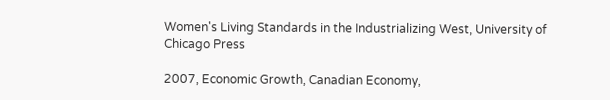Women's Living Standards in the Industrializing West, University of Chicago Press

2007, Economic Growth, Canadian Economy,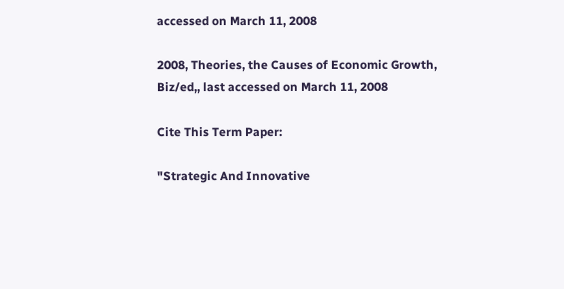accessed on March 11, 2008

2008, Theories, the Causes of Economic Growth, Biz/ed,, last accessed on March 11, 2008

Cite This Term Paper:

"Strategic And Innovative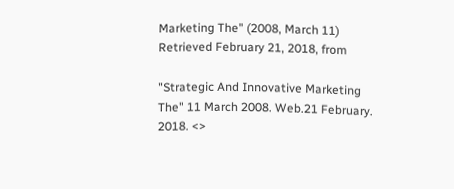Marketing The" (2008, March 11) Retrieved February 21, 2018, from

"Strategic And Innovative Marketing The" 11 March 2008. Web.21 February. 2018. <>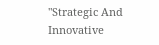"Strategic And Innovative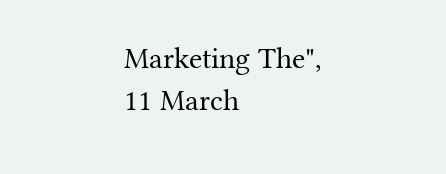Marketing The", 11 March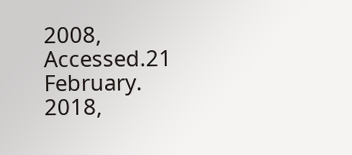2008, Accessed.21 February. 2018,